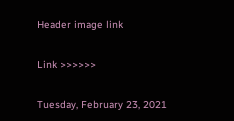Header image link

Link >>>>>>

Tuesday, February 23, 2021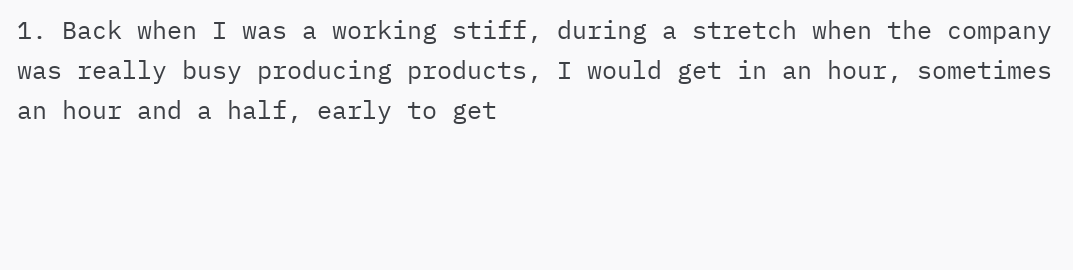1. Back when I was a working stiff, during a stretch when the company was really busy producing products, I would get in an hour, sometimes an hour and a half, early to get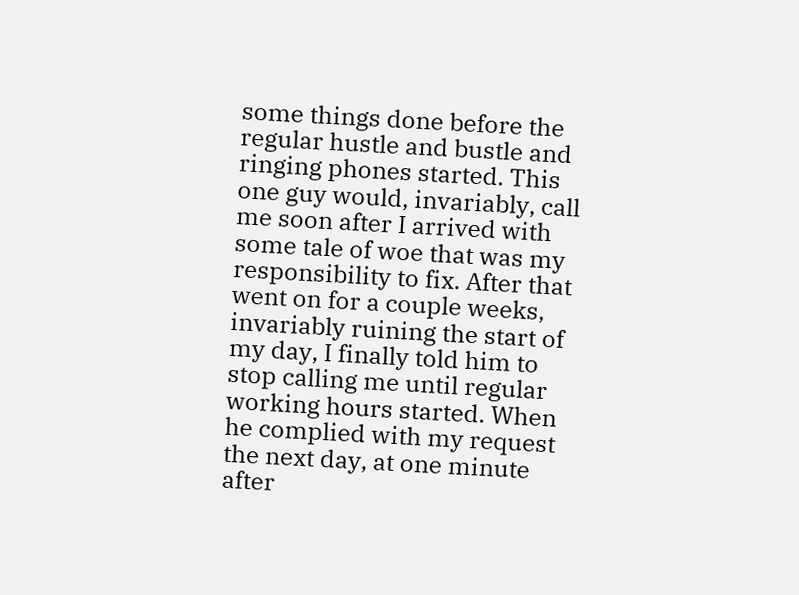some things done before the regular hustle and bustle and ringing phones started. This one guy would, invariably, call me soon after I arrived with some tale of woe that was my responsibility to fix. After that went on for a couple weeks, invariably ruining the start of my day, I finally told him to stop calling me until regular working hours started. When he complied with my request the next day, at one minute after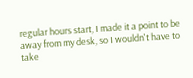regular hours start, I made it a point to be away from my desk, so I wouldn't have to take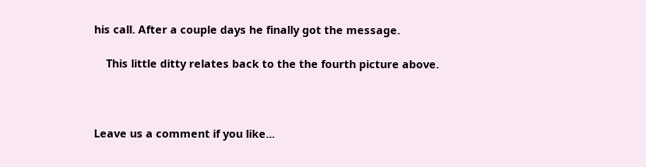his call. After a couple days he finally got the message.

    This little ditty relates back to the the fourth picture above.



Leave us a comment if you like...